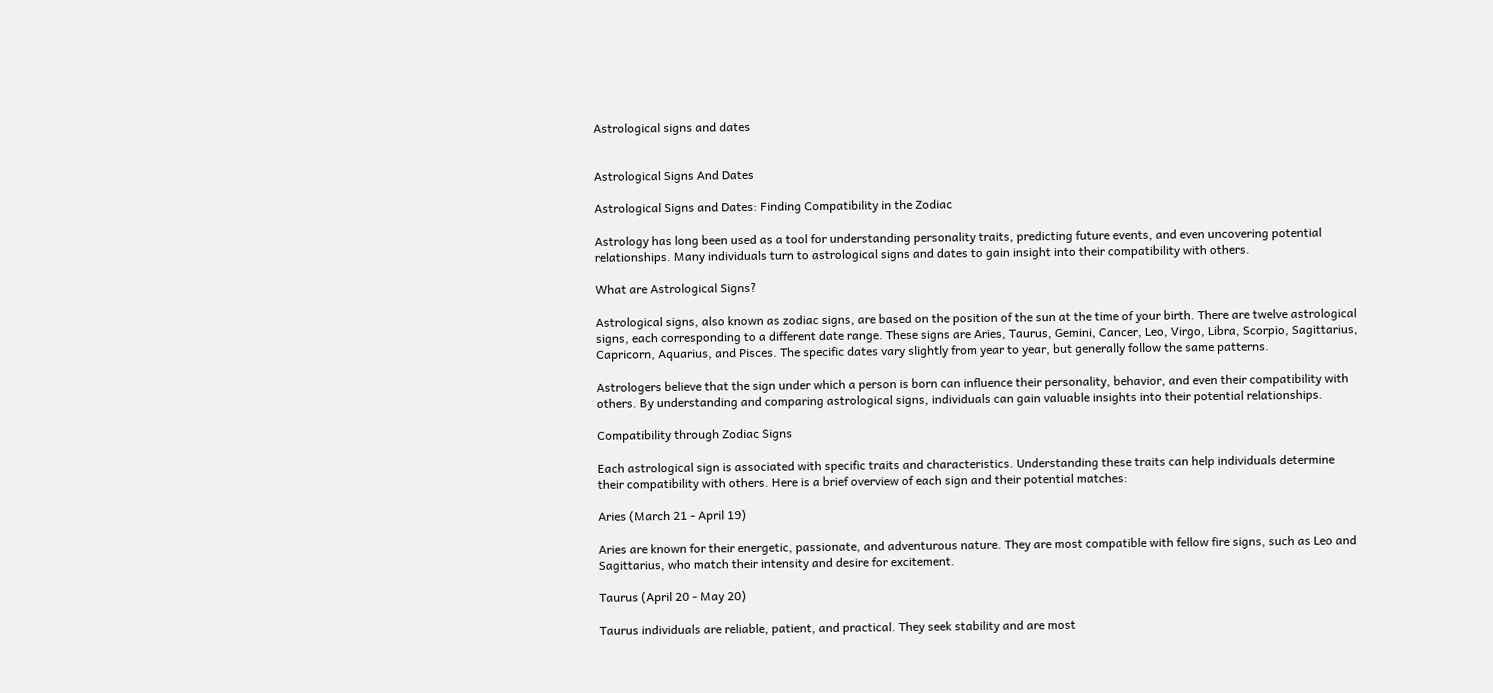Astrological signs and dates


Astrological Signs And Dates

Astrological Signs and Dates: Finding Compatibility in the Zodiac

Astrology has long been used as a tool for understanding personality traits, predicting future events, and even uncovering potential relationships. Many individuals turn to astrological signs and dates to gain insight into their compatibility with others.

What are Astrological Signs?

Astrological signs, also known as zodiac signs, are based on the position of the sun at the time of your birth. There are twelve astrological signs, each corresponding to a different date range. These signs are Aries, Taurus, Gemini, Cancer, Leo, Virgo, Libra, Scorpio, Sagittarius, Capricorn, Aquarius, and Pisces. The specific dates vary slightly from year to year, but generally follow the same patterns.

Astrologers believe that the sign under which a person is born can influence their personality, behavior, and even their compatibility with others. By understanding and comparing astrological signs, individuals can gain valuable insights into their potential relationships.

Compatibility through Zodiac Signs

Each astrological sign is associated with specific traits and characteristics. Understanding these traits can help individuals determine their compatibility with others. Here is a brief overview of each sign and their potential matches:

Aries (March 21 - April 19)

Aries are known for their energetic, passionate, and adventurous nature. They are most compatible with fellow fire signs, such as Leo and Sagittarius, who match their intensity and desire for excitement.

Taurus (April 20 - May 20)

Taurus individuals are reliable, patient, and practical. They seek stability and are most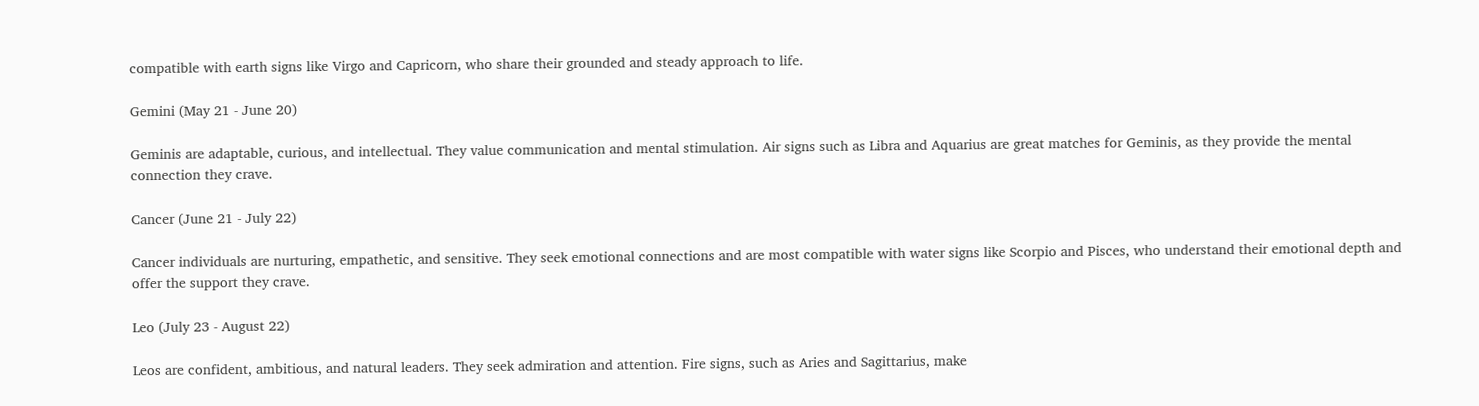compatible with earth signs like Virgo and Capricorn, who share their grounded and steady approach to life.

Gemini (May 21 - June 20)

Geminis are adaptable, curious, and intellectual. They value communication and mental stimulation. Air signs such as Libra and Aquarius are great matches for Geminis, as they provide the mental connection they crave.

Cancer (June 21 - July 22)

Cancer individuals are nurturing, empathetic, and sensitive. They seek emotional connections and are most compatible with water signs like Scorpio and Pisces, who understand their emotional depth and offer the support they crave.

Leo (July 23 - August 22)

Leos are confident, ambitious, and natural leaders. They seek admiration and attention. Fire signs, such as Aries and Sagittarius, make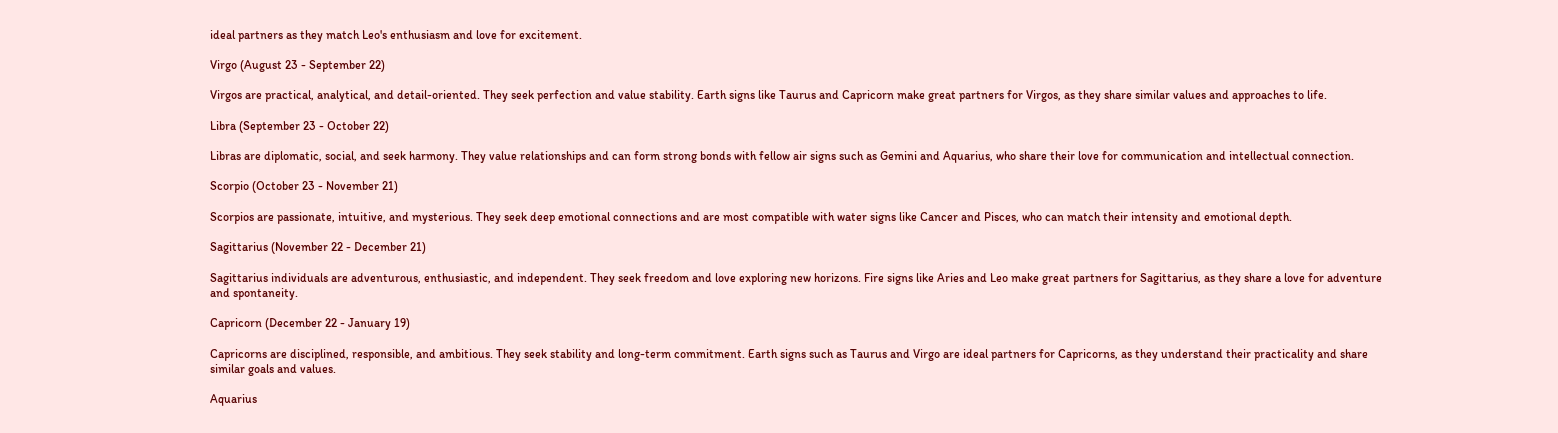ideal partners as they match Leo's enthusiasm and love for excitement.

Virgo (August 23 - September 22)

Virgos are practical, analytical, and detail-oriented. They seek perfection and value stability. Earth signs like Taurus and Capricorn make great partners for Virgos, as they share similar values and approaches to life.

Libra (September 23 - October 22)

Libras are diplomatic, social, and seek harmony. They value relationships and can form strong bonds with fellow air signs such as Gemini and Aquarius, who share their love for communication and intellectual connection.

Scorpio (October 23 - November 21)

Scorpios are passionate, intuitive, and mysterious. They seek deep emotional connections and are most compatible with water signs like Cancer and Pisces, who can match their intensity and emotional depth.

Sagittarius (November 22 - December 21)

Sagittarius individuals are adventurous, enthusiastic, and independent. They seek freedom and love exploring new horizons. Fire signs like Aries and Leo make great partners for Sagittarius, as they share a love for adventure and spontaneity.

Capricorn (December 22 - January 19)

Capricorns are disciplined, responsible, and ambitious. They seek stability and long-term commitment. Earth signs such as Taurus and Virgo are ideal partners for Capricorns, as they understand their practicality and share similar goals and values.

Aquarius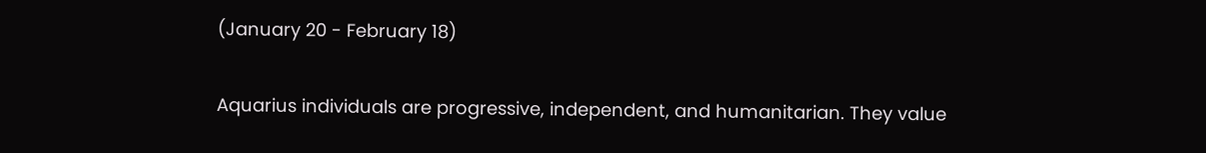(January 20 - February 18)

Aquarius individuals are progressive, independent, and humanitarian. They value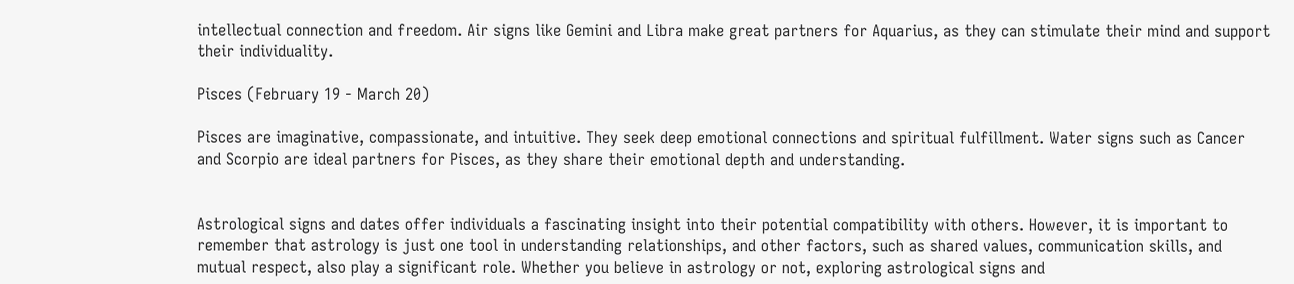intellectual connection and freedom. Air signs like Gemini and Libra make great partners for Aquarius, as they can stimulate their mind and support their individuality.

Pisces (February 19 - March 20)

Pisces are imaginative, compassionate, and intuitive. They seek deep emotional connections and spiritual fulfillment. Water signs such as Cancer and Scorpio are ideal partners for Pisces, as they share their emotional depth and understanding.


Astrological signs and dates offer individuals a fascinating insight into their potential compatibility with others. However, it is important to remember that astrology is just one tool in understanding relationships, and other factors, such as shared values, communication skills, and mutual respect, also play a significant role. Whether you believe in astrology or not, exploring astrological signs and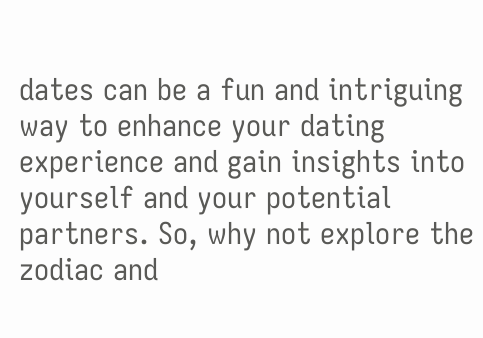dates can be a fun and intriguing way to enhance your dating experience and gain insights into yourself and your potential partners. So, why not explore the zodiac and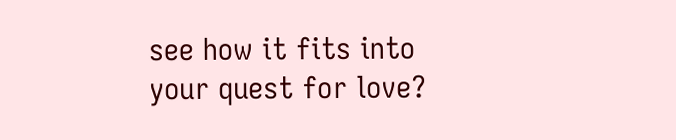see how it fits into your quest for love?